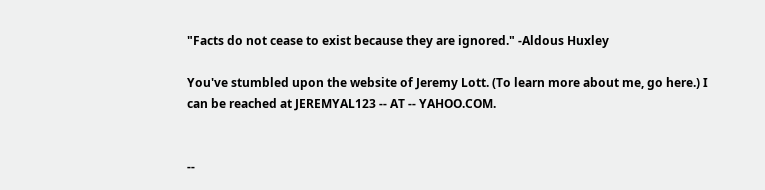"Facts do not cease to exist because they are ignored." -Aldous Huxley

You've stumbled upon the website of Jeremy Lott. (To learn more about me, go here.) I can be reached at JEREMYAL123 -- AT -- YAHOO.COM.


--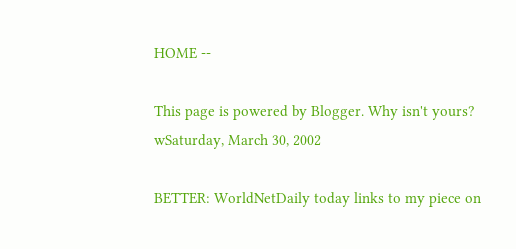HOME --

This page is powered by Blogger. Why isn't yours?
wSaturday, March 30, 2002

BETTER: WorldNetDaily today links to my piece on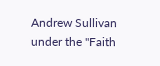Andrew Sullivan under the "Faith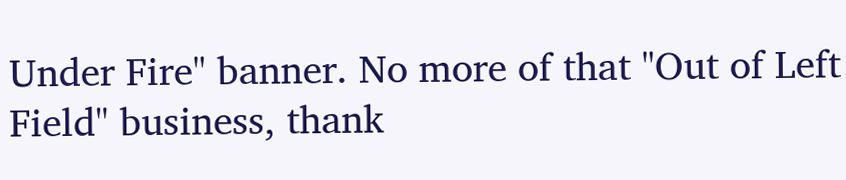Under Fire" banner. No more of that "Out of Left Field" business, thank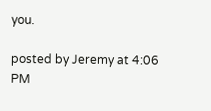you.

posted by Jeremy at 4:06 PM